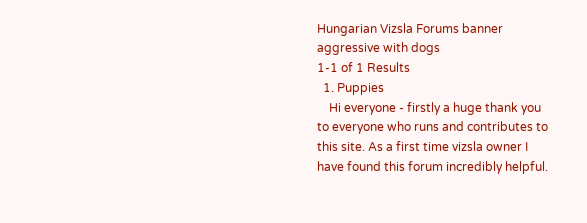Hungarian Vizsla Forums banner
aggressive with dogs
1-1 of 1 Results
  1. Puppies
    Hi everyone - firstly a huge thank you to everyone who runs and contributes to this site. As a first time vizsla owner I have found this forum incredibly helpful.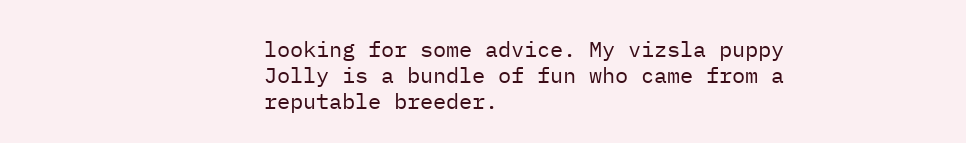looking for some advice. My vizsla puppy Jolly is a bundle of fun who came from a reputable breeder.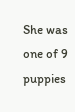She was one of 9 puppies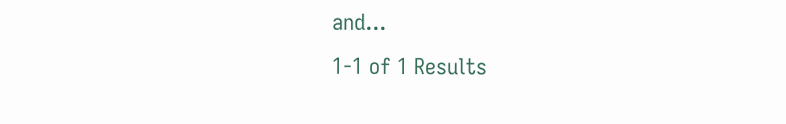and...
1-1 of 1 Results